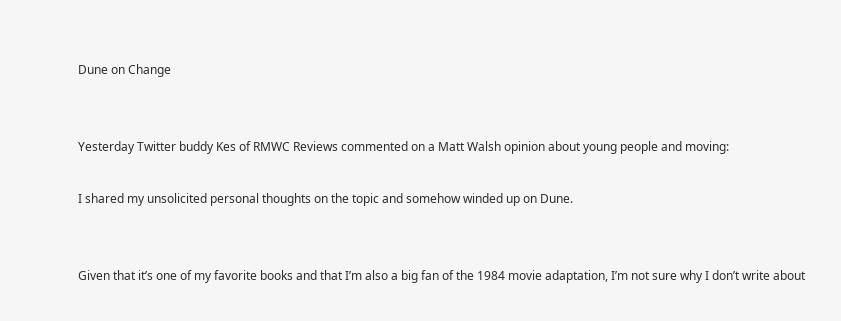Dune on Change


Yesterday Twitter buddy Kes of RMWC Reviews commented on a Matt Walsh opinion about young people and moving:

I shared my unsolicited personal thoughts on the topic and somehow winded up on Dune.


Given that it’s one of my favorite books and that I’m also a big fan of the 1984 movie adaptation, I’m not sure why I don’t write about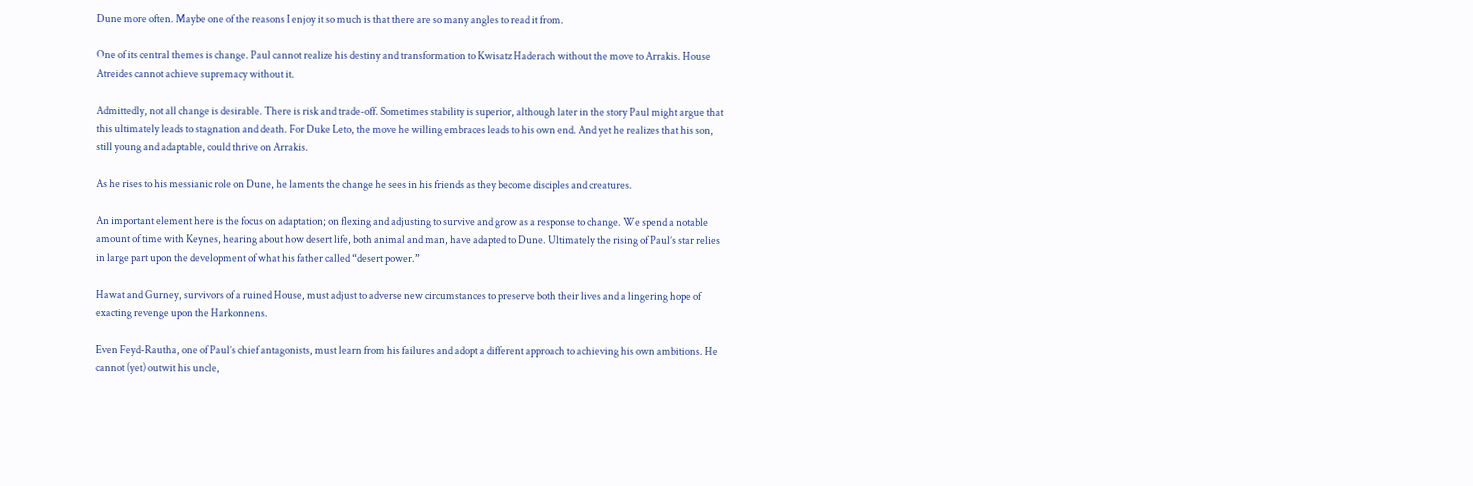Dune more often. Maybe one of the reasons I enjoy it so much is that there are so many angles to read it from.

One of its central themes is change. Paul cannot realize his destiny and transformation to Kwisatz Haderach without the move to Arrakis. House Atreides cannot achieve supremacy without it.

Admittedly, not all change is desirable. There is risk and trade-off. Sometimes stability is superior, although later in the story Paul might argue that this ultimately leads to stagnation and death. For Duke Leto, the move he willing embraces leads to his own end. And yet he realizes that his son, still young and adaptable, could thrive on Arrakis.

As he rises to his messianic role on Dune, he laments the change he sees in his friends as they become disciples and creatures.

An important element here is the focus on adaptation; on flexing and adjusting to survive and grow as a response to change. We spend a notable amount of time with Keynes, hearing about how desert life, both animal and man, have adapted to Dune. Ultimately the rising of Paul’s star relies in large part upon the development of what his father called “desert power.”

Hawat and Gurney, survivors of a ruined House, must adjust to adverse new circumstances to preserve both their lives and a lingering hope of exacting revenge upon the Harkonnens.

Even Feyd-Rautha, one of Paul’s chief antagonists, must learn from his failures and adopt a different approach to achieving his own ambitions. He cannot (yet) outwit his uncle,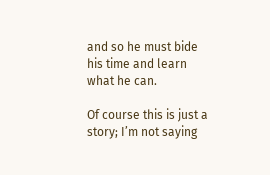and so he must bide his time and learn what he can.

Of course this is just a story; I’m not saying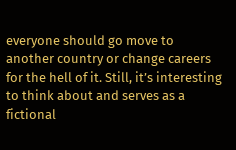everyone should go move to another country or change careers for the hell of it. Still, it’s interesting to think about and serves as a fictional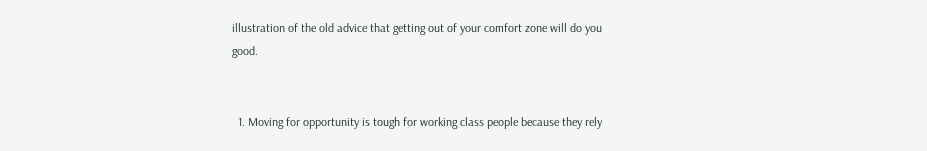illustration of the old advice that getting out of your comfort zone will do you good.


  1. Moving for opportunity is tough for working class people because they rely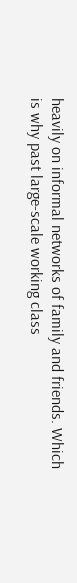heavily on informal networks of family and friends. Which is why past large-scale working class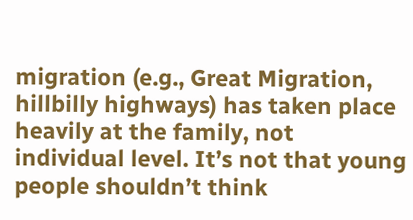migration (e.g., Great Migration, hillbilly highways) has taken place heavily at the family, not individual level. It’s not that young people shouldn’t think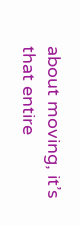about moving, it’s that entire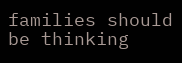families should be thinking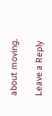about moving.

Leave a Reply